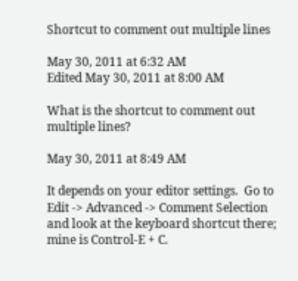Shortcut to comment out multiple lines

May 30, 2011 at 6:32 AM
Edited May 30, 2011 at 8:00 AM

What is the shortcut to comment out multiple lines?

May 30, 2011 at 8:49 AM

It depends on your editor settings.  Go to Edit -> Advanced -> Comment Selection and look at the keyboard shortcut there; mine is Control-E + C.